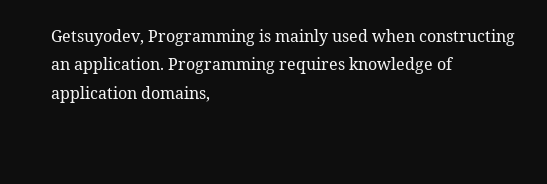Getsuyodev, Programming is mainly used when constructing an application. Programming requires knowledge of application domains,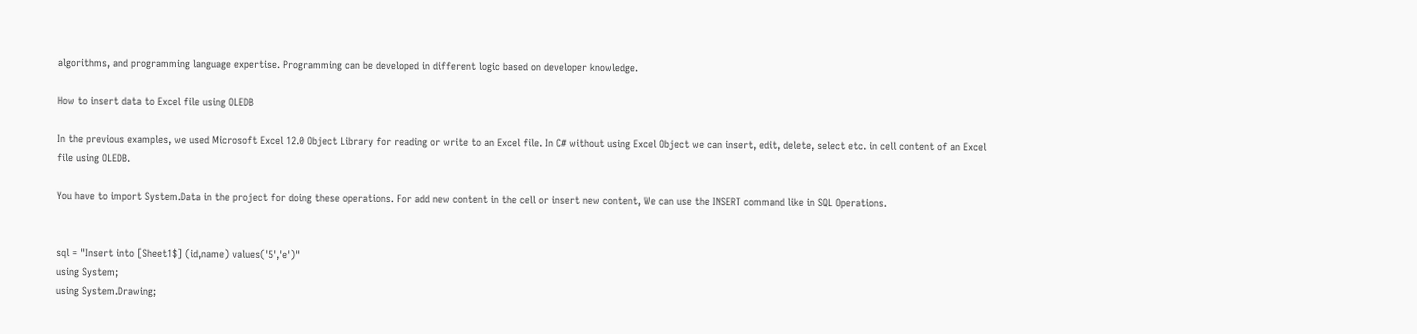algorithms, and programming language expertise. Programming can be developed in different logic based on developer knowledge.

How to insert data to Excel file using OLEDB

In the previous examples, we used Microsoft Excel 12.0 Object Library for reading or write to an Excel file. In C# without using Excel Object we can insert, edit, delete, select etc. in cell content of an Excel file using OLEDB.

You have to import System.Data in the project for doing these operations. For add new content in the cell or insert new content, We can use the INSERT command like in SQL Operations.


sql = "Insert into [Sheet1$] (id,name) values('5','e')"
using System;
using System.Drawing;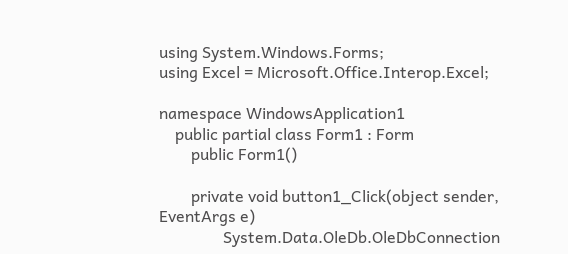using System.Windows.Forms;
using Excel = Microsoft.Office.Interop.Excel;

namespace WindowsApplication1
    public partial class Form1 : Form
        public Form1()

        private void button1_Click(object sender, EventArgs e)
                System.Data.OleDb.OleDbConnection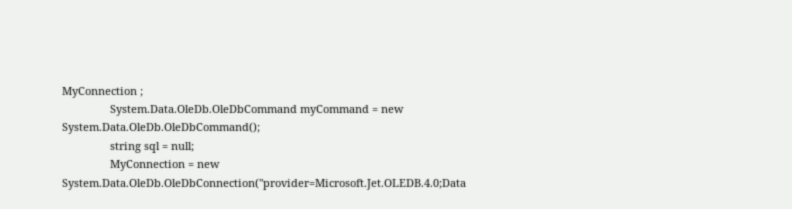MyConnection ;
                System.Data.OleDb.OleDbCommand myCommand = new System.Data.OleDb.OleDbCommand();
                string sql = null;
                MyConnection = new System.Data.OleDb.OleDbConnection("provider=Microsoft.Jet.OLEDB.4.0;Data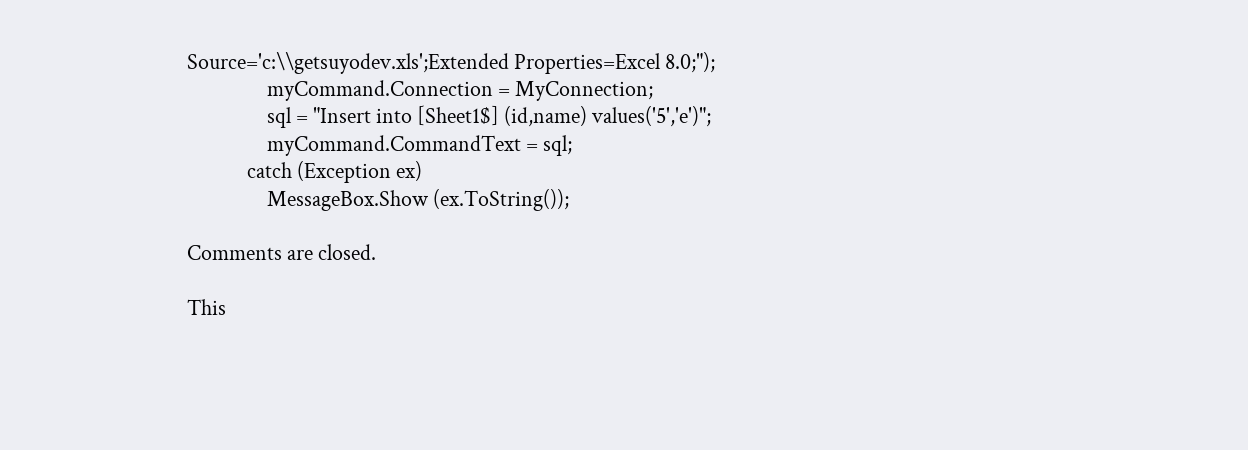Source='c:\\getsuyodev.xls';Extended Properties=Excel 8.0;");
                myCommand.Connection = MyConnection;
                sql = "Insert into [Sheet1$] (id,name) values('5','e')";
                myCommand.CommandText = sql;
            catch (Exception ex)
                MessageBox.Show (ex.ToString());

Comments are closed.

This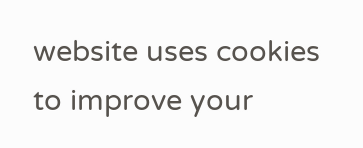website uses cookies to improve your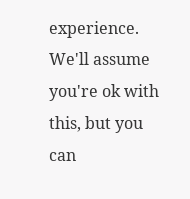experience. We'll assume you're ok with this, but you can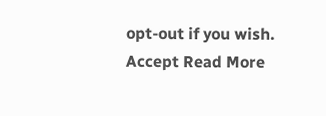opt-out if you wish. Accept Read More